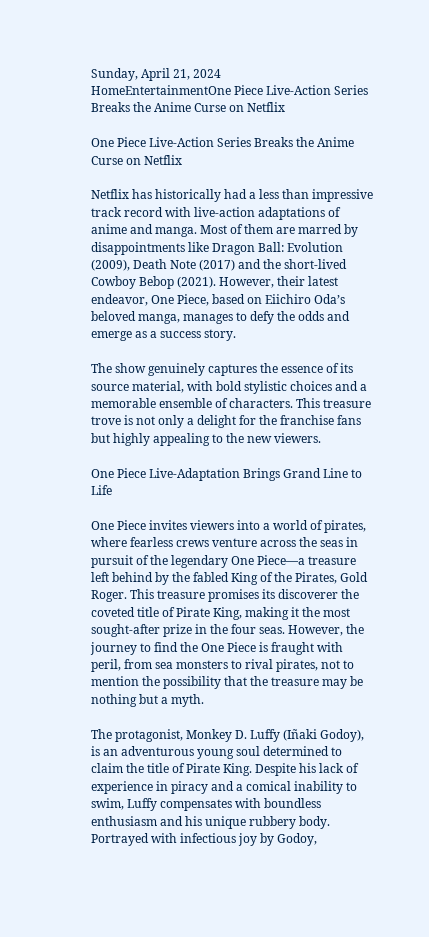Sunday, April 21, 2024
HomeEntertainmentOne Piece Live-Action Series Breaks the Anime Curse on Netflix

One Piece Live-Action Series Breaks the Anime Curse on Netflix

Netflix has historically had a less than impressive track record with live-action adaptations of anime and manga. Most of them are marred by disappointments like Dragon Ball: Evolution (2009), Death Note (2017) and the short-lived Cowboy Bebop (2021). However, their latest endeavor, One Piece, based on Eiichiro Oda’s beloved manga, manages to defy the odds and emerge as a success story.

The show genuinely captures the essence of its source material, with bold stylistic choices and a memorable ensemble of characters. This treasure trove is not only a delight for the franchise fans but highly appealing to the new viewers.

One Piece Live-Adaptation Brings Grand Line to Life

One Piece invites viewers into a world of pirates, where fearless crews venture across the seas in pursuit of the legendary One Piece—a treasure left behind by the fabled King of the Pirates, Gold Roger. This treasure promises its discoverer the coveted title of Pirate King, making it the most sought-after prize in the four seas. However, the journey to find the One Piece is fraught with peril, from sea monsters to rival pirates, not to mention the possibility that the treasure may be nothing but a myth.

The protagonist, Monkey D. Luffy (Iñaki Godoy), is an adventurous young soul determined to claim the title of Pirate King. Despite his lack of experience in piracy and a comical inability to swim, Luffy compensates with boundless enthusiasm and his unique rubbery body. Portrayed with infectious joy by Godoy,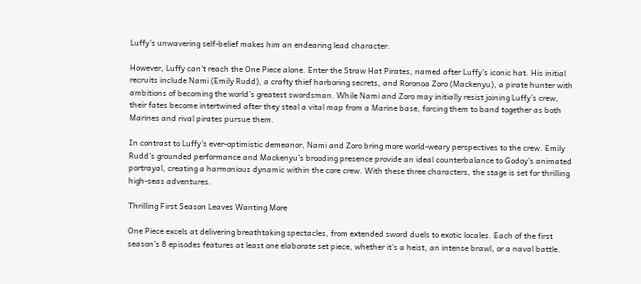Luffy’s unwavering self-belief makes him an endearing lead character.

However, Luffy can’t reach the One Piece alone. Enter the Straw Hat Pirates, named after Luffy’s iconic hat. His initial recruits include Nami (Emily Rudd), a crafty thief harboring secrets, and Roronoa Zoro (Mackenyu), a pirate hunter with ambitions of becoming the world’s greatest swordsman. While Nami and Zoro may initially resist joining Luffy’s crew, their fates become intertwined after they steal a vital map from a Marine base, forcing them to band together as both Marines and rival pirates pursue them.

In contrast to Luffy’s ever-optimistic demeanor, Nami and Zoro bring more world-weary perspectives to the crew. Emily Rudd’s grounded performance and Mackenyu’s brooding presence provide an ideal counterbalance to Godoy’s animated portrayal, creating a harmonious dynamic within the core crew. With these three characters, the stage is set for thrilling high-seas adventures.

Thrilling First Season Leaves Wanting More

One Piece excels at delivering breathtaking spectacles, from extended sword duels to exotic locales. Each of the first season’s 8 episodes features at least one elaborate set piece, whether it’s a heist, an intense brawl, or a naval battle.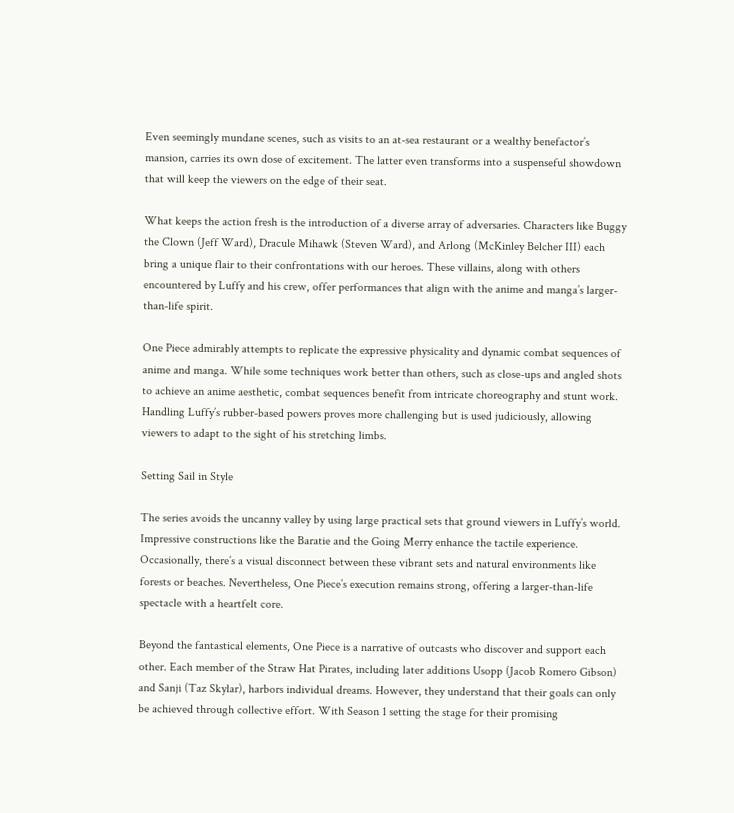Even seemingly mundane scenes, such as visits to an at-sea restaurant or a wealthy benefactor’s mansion, carries its own dose of excitement. The latter even transforms into a suspenseful showdown that will keep the viewers on the edge of their seat.

What keeps the action fresh is the introduction of a diverse array of adversaries. Characters like Buggy the Clown (Jeff Ward), Dracule Mihawk (Steven Ward), and Arlong (McKinley Belcher III) each bring a unique flair to their confrontations with our heroes. These villains, along with others encountered by Luffy and his crew, offer performances that align with the anime and manga’s larger-than-life spirit.

One Piece admirably attempts to replicate the expressive physicality and dynamic combat sequences of anime and manga. While some techniques work better than others, such as close-ups and angled shots to achieve an anime aesthetic, combat sequences benefit from intricate choreography and stunt work. Handling Luffy’s rubber-based powers proves more challenging but is used judiciously, allowing viewers to adapt to the sight of his stretching limbs.

Setting Sail in Style

The series avoids the uncanny valley by using large practical sets that ground viewers in Luffy’s world. Impressive constructions like the Baratie and the Going Merry enhance the tactile experience. Occasionally, there’s a visual disconnect between these vibrant sets and natural environments like forests or beaches. Nevertheless, One Piece’s execution remains strong, offering a larger-than-life spectacle with a heartfelt core.

Beyond the fantastical elements, One Piece is a narrative of outcasts who discover and support each other. Each member of the Straw Hat Pirates, including later additions Usopp (Jacob Romero Gibson) and Sanji (Taz Skylar), harbors individual dreams. However, they understand that their goals can only be achieved through collective effort. With Season 1 setting the stage for their promising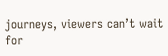journeys, viewers can’t wait for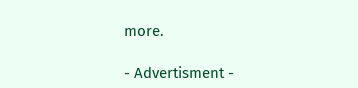more.

- Advertisment -